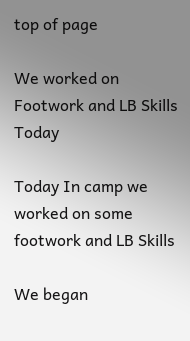top of page

We worked on Footwork and LB Skills Today

Today In camp we worked on some footwork and LB Skills

We began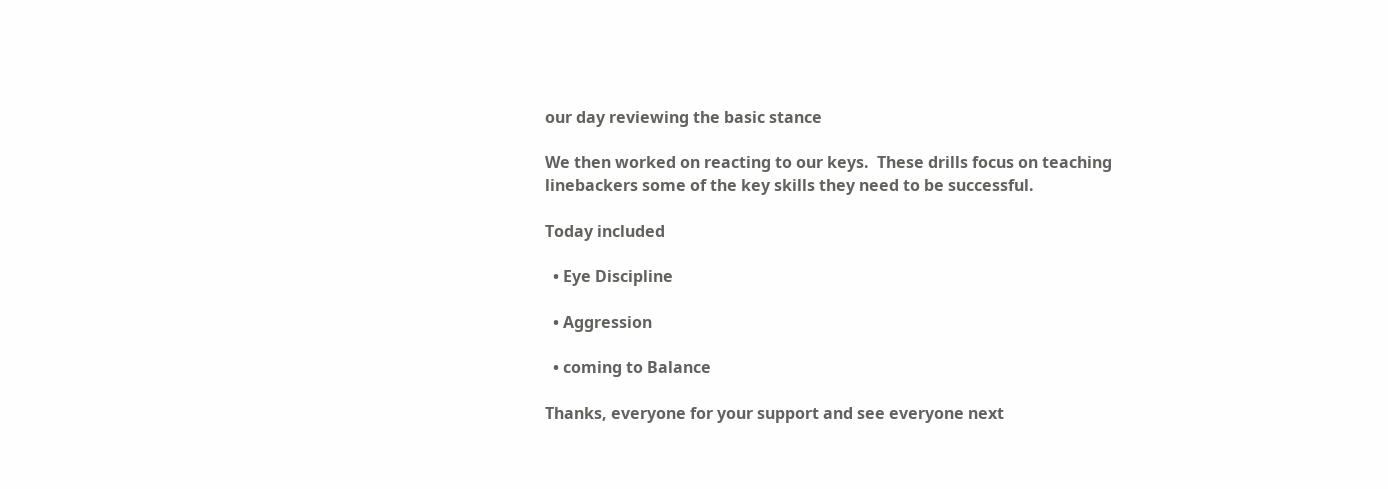our day reviewing the basic stance

We then worked on reacting to our keys.  These drills focus on teaching linebackers some of the key skills they need to be successful.

Today included

  • Eye Discipline

  • Aggression

  • coming to Balance

Thanks, everyone for your support and see everyone next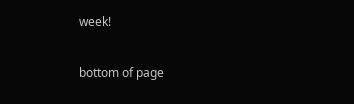week!

bottom of page